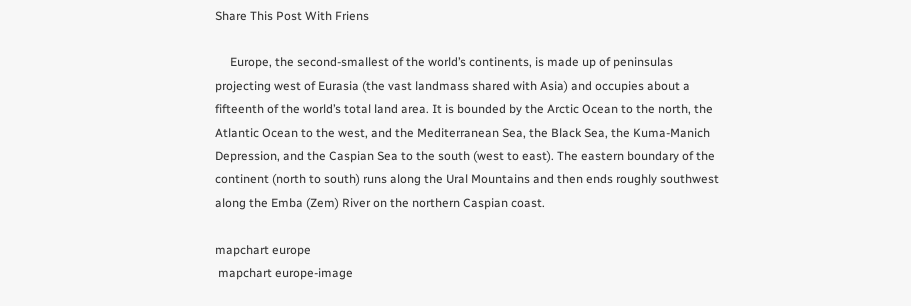Share This Post With Friens

     Europe, the second-smallest of the world’s continents, is made up of peninsulas projecting west of Eurasia (the vast landmass shared with Asia) and occupies about a fifteenth of the world’s total land area. It is bounded by the Arctic Ocean to the north, the Atlantic Ocean to the west, and the Mediterranean Sea, the Black Sea, the Kuma-Manich Depression, and the Caspian Sea to the south (west to east). The eastern boundary of the continent (north to south) runs along the Ural Mountains and then ends roughly southwest along the Emba (Zem) River on the northern Caspian coast.

mapchart europe
 mapchart europe-image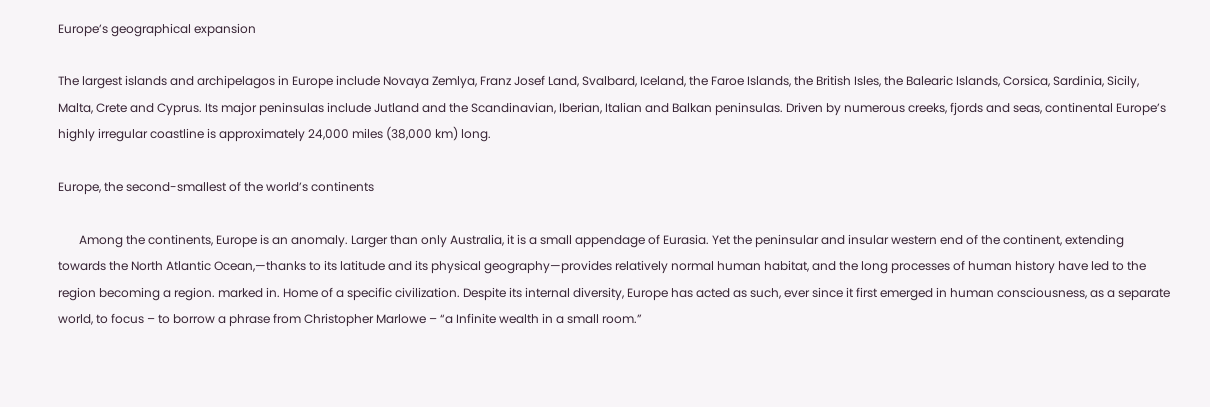Europe’s geographical expansion

The largest islands and archipelagos in Europe include Novaya Zemlya, Franz Josef Land, Svalbard, Iceland, the Faroe Islands, the British Isles, the Balearic Islands, Corsica, Sardinia, Sicily, Malta, Crete and Cyprus. Its major peninsulas include Jutland and the Scandinavian, Iberian, Italian and Balkan peninsulas. Driven by numerous creeks, fjords and seas, continental Europe’s highly irregular coastline is approximately 24,000 miles (38,000 km) long.

Europe, the second-smallest of the world’s continents

       Among the continents, Europe is an anomaly. Larger than only Australia, it is a small appendage of Eurasia. Yet the peninsular and insular western end of the continent, extending towards the North Atlantic Ocean,—thanks to its latitude and its physical geography—provides relatively normal human habitat, and the long processes of human history have led to the region becoming a region. marked in. Home of a specific civilization. Despite its internal diversity, Europe has acted as such, ever since it first emerged in human consciousness, as a separate world, to focus – to borrow a phrase from Christopher Marlowe – “a Infinite wealth in a small room.”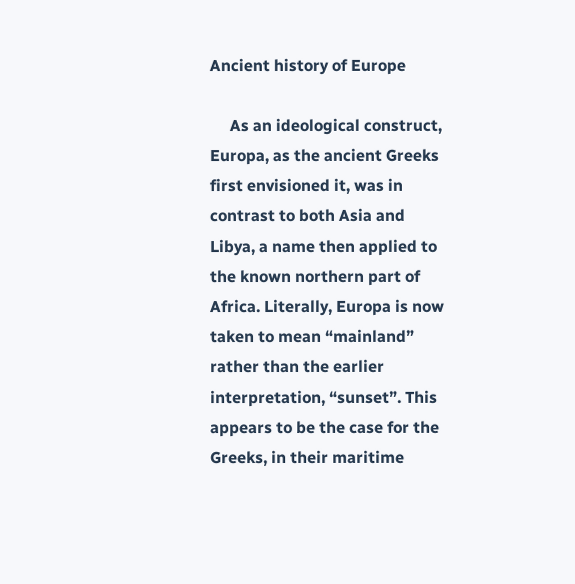Ancient history of Europe

     As an ideological construct, Europa, as the ancient Greeks first envisioned it, was in contrast to both Asia and Libya, a name then applied to the known northern part of Africa. Literally, Europa is now taken to mean “mainland” rather than the earlier interpretation, “sunset”. This appears to be the case for the Greeks, in their maritime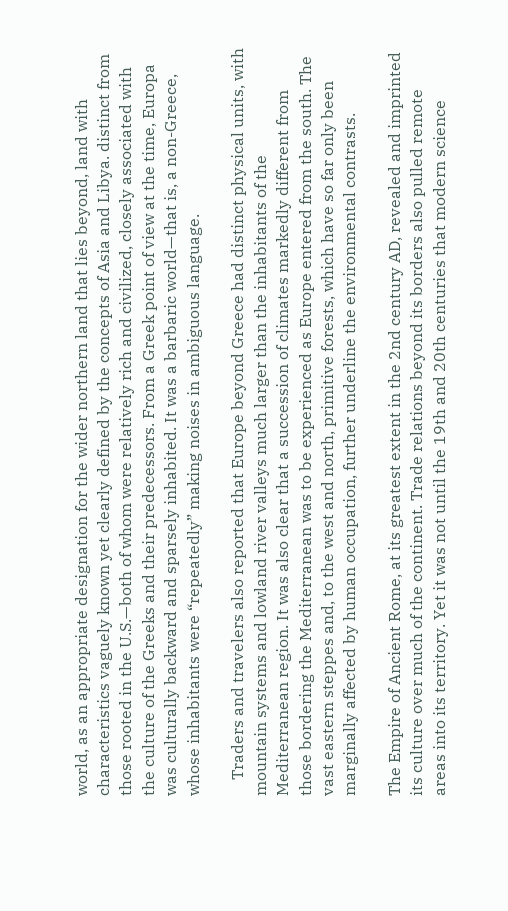world, as an appropriate designation for the wider northern land that lies beyond, land with characteristics vaguely known yet clearly defined by the concepts of Asia and Libya. distinct from those rooted in the U.S.—both of whom were relatively rich and civilized, closely associated with the culture of the Greeks and their predecessors. From a Greek point of view at the time, Europa was culturally backward and sparsely inhabited. It was a barbaric world—that is, a non-Greece, whose inhabitants were “repeatedly” making noises in ambiguous language.

    Traders and travelers also reported that Europe beyond Greece had distinct physical units, with mountain systems and lowland river valleys much larger than the inhabitants of the Mediterranean region. It was also clear that a succession of climates markedly different from those bordering the Mediterranean was to be experienced as Europe entered from the south. The vast eastern steppes and, to the west and north, primitive forests, which have so far only been marginally affected by human occupation, further underline the environmental contrasts.

The Empire of Ancient Rome, at its greatest extent in the 2nd century AD, revealed and imprinted its culture over much of the continent. Trade relations beyond its borders also pulled remote areas into its territory. Yet it was not until the 19th and 20th centuries that modern science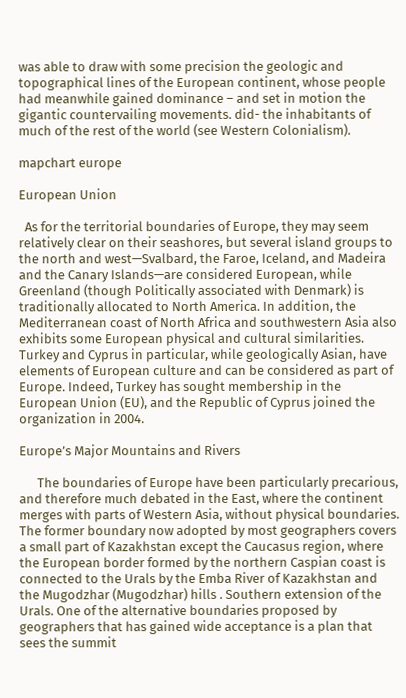was able to draw with some precision the geologic and topographical lines of the European continent, whose people had meanwhile gained dominance – and set in motion the gigantic countervailing movements. did- the inhabitants of much of the rest of the world (see Western Colonialism).

mapchart europe

European Union

  As for the territorial boundaries of Europe, they may seem relatively clear on their seashores, but several island groups to the north and west—Svalbard, the Faroe, Iceland, and Madeira and the Canary Islands—are considered European, while Greenland (though Politically associated with Denmark) is traditionally allocated to North America. In addition, the Mediterranean coast of North Africa and southwestern Asia also exhibits some European physical and cultural similarities. Turkey and Cyprus in particular, while geologically Asian, have elements of European culture and can be considered as part of Europe. Indeed, Turkey has sought membership in the European Union (EU), and the Republic of Cyprus joined the organization in 2004.

Europe’s Major Mountains and Rivers

      The boundaries of Europe have been particularly precarious, and therefore much debated in the East, where the continent merges with parts of Western Asia, without physical boundaries. The former boundary now adopted by most geographers covers a small part of Kazakhstan except the Caucasus region, where the European border formed by the northern Caspian coast is connected to the Urals by the Emba River of Kazakhstan and the Mugodzhar (Mugodzhar) hills . Southern extension of the Urals. One of the alternative boundaries proposed by geographers that has gained wide acceptance is a plan that sees the summit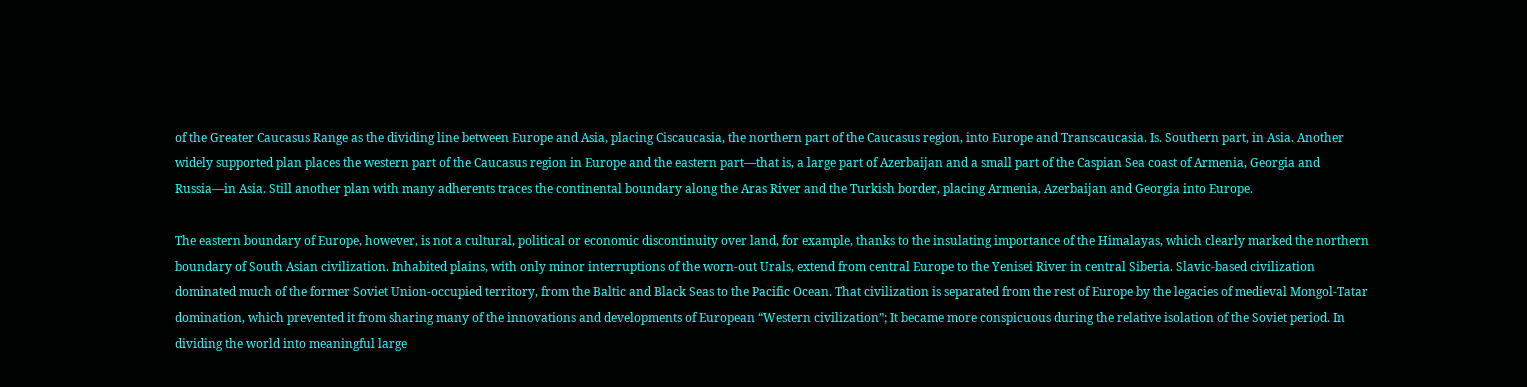of the Greater Caucasus Range as the dividing line between Europe and Asia, placing Ciscaucasia, the northern part of the Caucasus region, into Europe and Transcaucasia. Is. Southern part, in Asia. Another widely supported plan places the western part of the Caucasus region in Europe and the eastern part—that is, a large part of Azerbaijan and a small part of the Caspian Sea coast of Armenia, Georgia and Russia—in Asia. Still another plan with many adherents traces the continental boundary along the Aras River and the Turkish border, placing Armenia, Azerbaijan and Georgia into Europe.

The eastern boundary of Europe, however, is not a cultural, political or economic discontinuity over land, for example, thanks to the insulating importance of the Himalayas, which clearly marked the northern boundary of South Asian civilization. Inhabited plains, with only minor interruptions of the worn-out Urals, extend from central Europe to the Yenisei River in central Siberia. Slavic-based civilization dominated much of the former Soviet Union-occupied territory, from the Baltic and Black Seas to the Pacific Ocean. That civilization is separated from the rest of Europe by the legacies of medieval Mongol-Tatar domination, which prevented it from sharing many of the innovations and developments of European “Western civilization”; It became more conspicuous during the relative isolation of the Soviet period. In dividing the world into meaningful large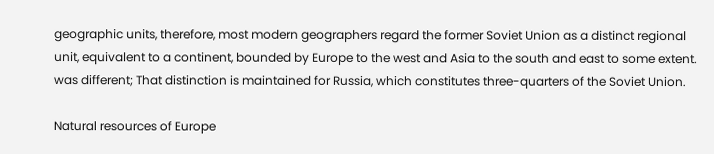geographic units, therefore, most modern geographers regard the former Soviet Union as a distinct regional unit, equivalent to a continent, bounded by Europe to the west and Asia to the south and east to some extent. was different; That distinction is maintained for Russia, which constitutes three-quarters of the Soviet Union.

Natural resources of Europe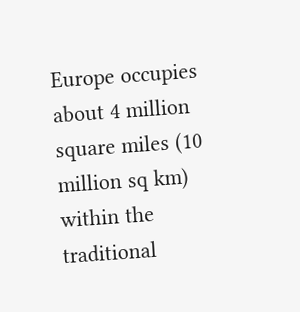Europe occupies about 4 million square miles (10 million sq km) within the traditional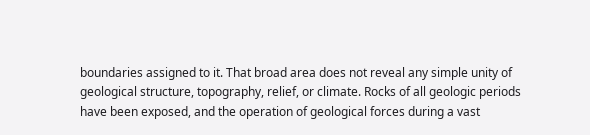boundaries assigned to it. That broad area does not reveal any simple unity of geological structure, topography, relief, or climate. Rocks of all geologic periods have been exposed, and the operation of geological forces during a vast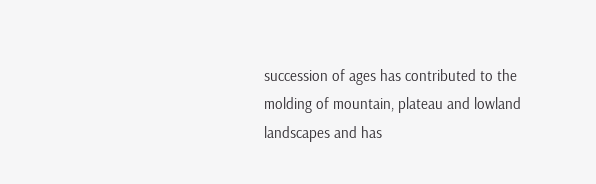succession of ages has contributed to the molding of mountain, plateau and lowland landscapes and has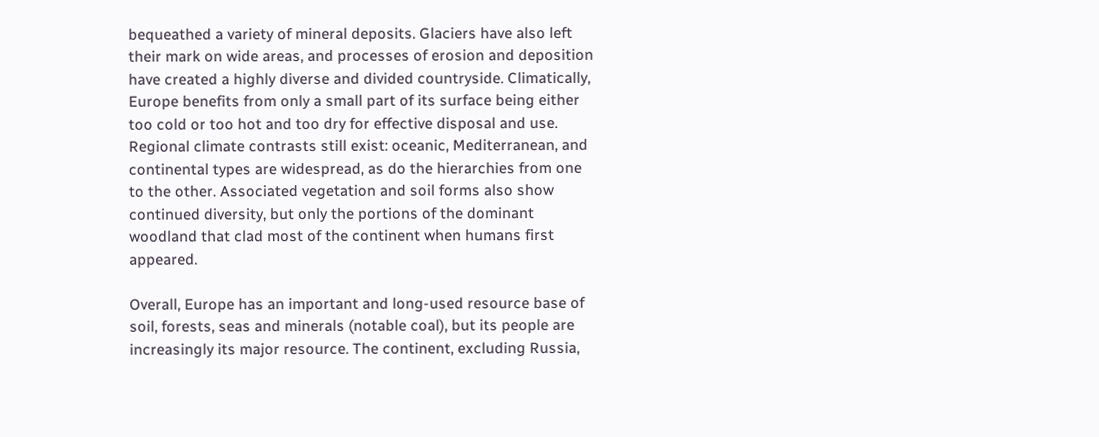bequeathed a variety of mineral deposits. Glaciers have also left their mark on wide areas, and processes of erosion and deposition have created a highly diverse and divided countryside. Climatically, Europe benefits from only a small part of its surface being either too cold or too hot and too dry for effective disposal and use. Regional climate contrasts still exist: oceanic, Mediterranean, and continental types are widespread, as do the hierarchies from one to the other. Associated vegetation and soil forms also show continued diversity, but only the portions of the dominant woodland that clad most of the continent when humans first appeared.

Overall, Europe has an important and long-used resource base of soil, forests, seas and minerals (notable coal), but its people are increasingly its major resource. The continent, excluding Russia,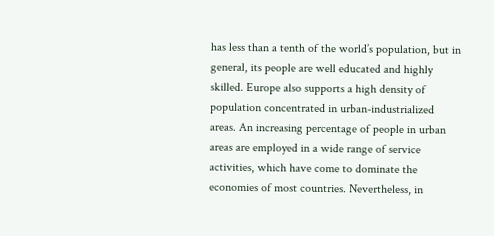has less than a tenth of the world’s population, but in general, its people are well educated and highly skilled. Europe also supports a high density of population concentrated in urban-industrialized areas. An increasing percentage of people in urban areas are employed in a wide range of service activities, which have come to dominate the economies of most countries. Nevertheless, in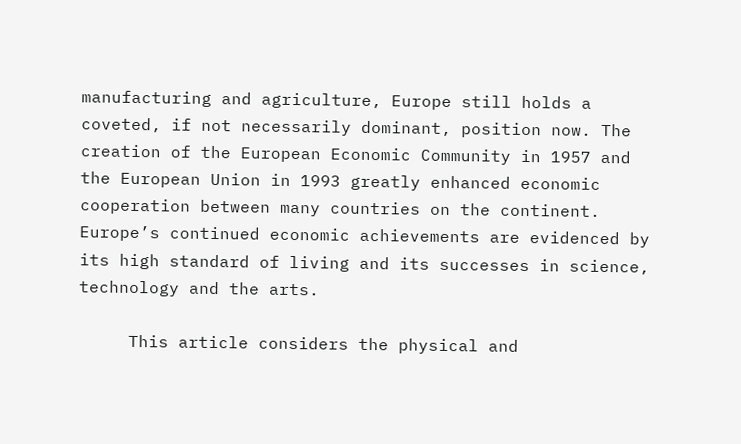manufacturing and agriculture, Europe still holds a coveted, if not necessarily dominant, position now. The creation of the European Economic Community in 1957 and the European Union in 1993 greatly enhanced economic cooperation between many countries on the continent. Europe’s continued economic achievements are evidenced by its high standard of living and its successes in science, technology and the arts.

     This article considers the physical and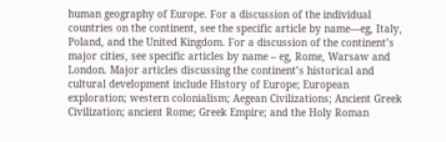human geography of Europe. For a discussion of the individual countries on the continent, see the specific article by name—eg, Italy, Poland, and the United Kingdom. For a discussion of the continent’s major cities, see specific articles by name – eg, Rome, Warsaw and London. Major articles discussing the continent’s historical and cultural development include History of Europe; European exploration; western colonialism; Aegean Civilizations; Ancient Greek Civilization; ancient Rome; Greek Empire; and the Holy Roman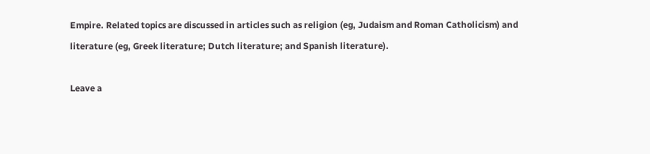Empire. Related topics are discussed in articles such as religion (eg, Judaism and Roman Catholicism) and literature (eg, Greek literature; Dutch literature; and Spanish literature).

Leave a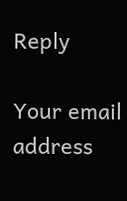Reply

Your email address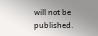will not be published.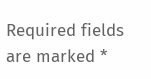Required fields are marked *